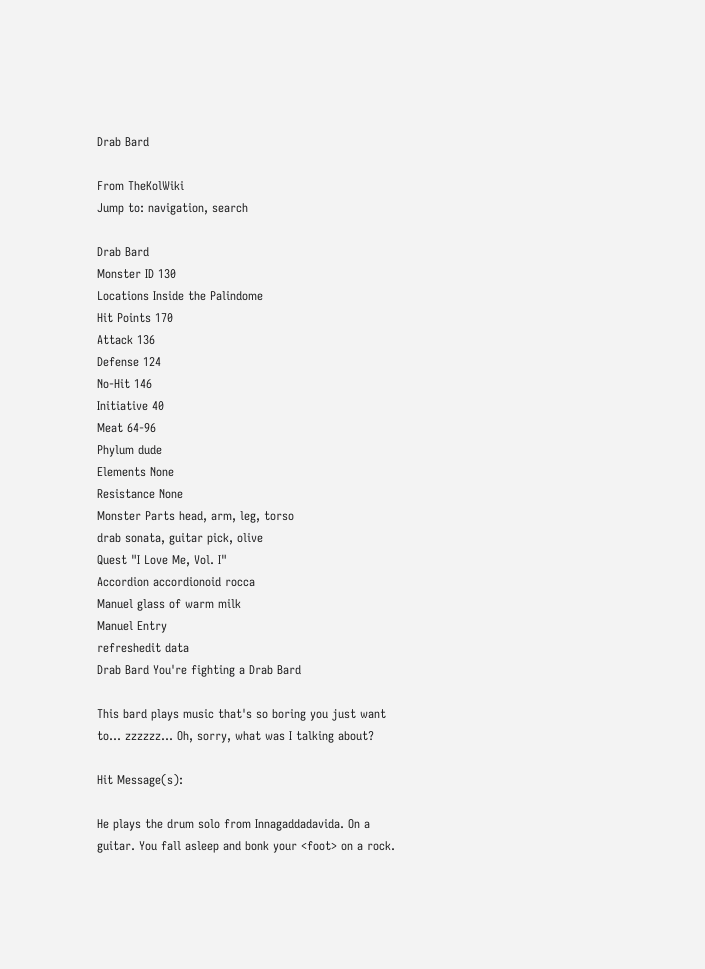Drab Bard

From TheKolWiki
Jump to: navigation, search

Drab Bard
Monster ID 130
Locations Inside the Palindome
Hit Points 170
Attack 136
Defense 124
No-Hit 146
Initiative 40
Meat 64-96
Phylum dude
Elements None
Resistance None
Monster Parts head, arm, leg, torso
drab sonata, guitar pick, olive
Quest "I Love Me, Vol. I"
Accordion accordionoid rocca
Manuel glass of warm milk
Manuel Entry
refreshedit data
Drab Bard You're fighting a Drab Bard

This bard plays music that's so boring you just want to... zzzzzz... Oh, sorry, what was I talking about?

Hit Message(s):

He plays the drum solo from Innagaddadavida. On a guitar. You fall asleep and bonk your <foot> on a rock.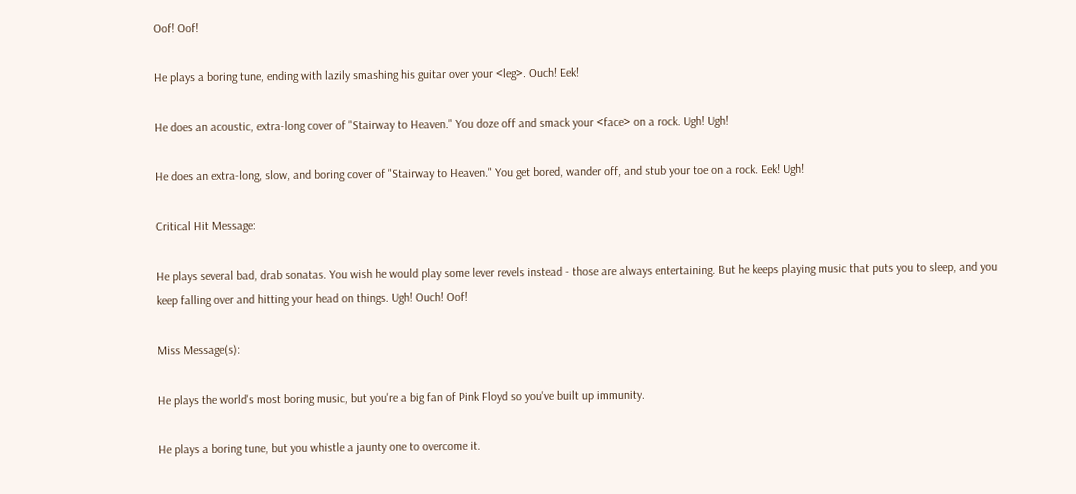Oof! Oof!

He plays a boring tune, ending with lazily smashing his guitar over your <leg>. Ouch! Eek!

He does an acoustic, extra-long cover of "Stairway to Heaven." You doze off and smack your <face> on a rock. Ugh! Ugh!

He does an extra-long, slow, and boring cover of "Stairway to Heaven." You get bored, wander off, and stub your toe on a rock. Eek! Ugh!

Critical Hit Message:

He plays several bad, drab sonatas. You wish he would play some lever revels instead - those are always entertaining. But he keeps playing music that puts you to sleep, and you keep falling over and hitting your head on things. Ugh! Ouch! Oof!

Miss Message(s):

He plays the world's most boring music, but you're a big fan of Pink Floyd so you've built up immunity.

He plays a boring tune, but you whistle a jaunty one to overcome it.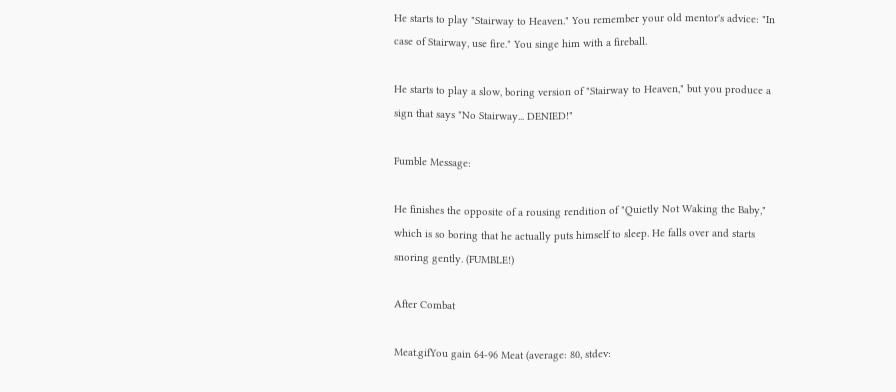He starts to play "Stairway to Heaven." You remember your old mentor's advice: "In case of Stairway, use fire." You singe him with a fireball.

He starts to play a slow, boring version of "Stairway to Heaven," but you produce a sign that says "No Stairway... DENIED!"

Fumble Message:

He finishes the opposite of a rousing rendition of "Quietly Not Waking the Baby," which is so boring that he actually puts himself to sleep. He falls over and starts snoring gently. (FUMBLE!)

After Combat

Meat.gifYou gain 64-96 Meat (average: 80, stdev: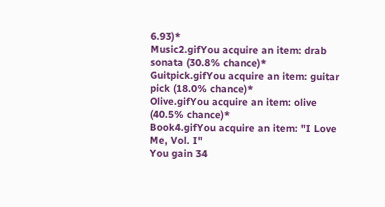6.93)*
Music2.gifYou acquire an item: drab sonata (30.8% chance)*
Guitpick.gifYou acquire an item: guitar pick (18.0% chance)*
Olive.gifYou acquire an item: olive (40.5% chance)*
Book4.gifYou acquire an item: "I Love Me, Vol. I"
You gain 34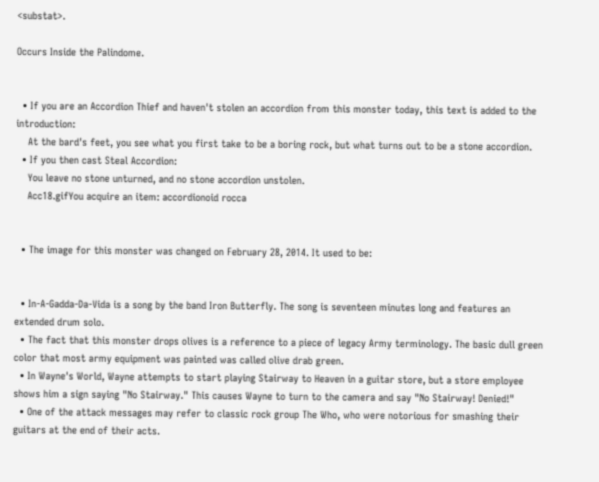<substat>.

Occurs Inside the Palindome.


  • If you are an Accordion Thief and haven't stolen an accordion from this monster today, this text is added to the introduction:
    At the bard's feet, you see what you first take to be a boring rock, but what turns out to be a stone accordion.
  • If you then cast Steal Accordion:
    You leave no stone unturned, and no stone accordion unstolen.
    Acc18.gifYou acquire an item: accordionoid rocca


  • The image for this monster was changed on February 28, 2014. It used to be:


  • In-A-Gadda-Da-Vida is a song by the band Iron Butterfly. The song is seventeen minutes long and features an extended drum solo.
  • The fact that this monster drops olives is a reference to a piece of legacy Army terminology. The basic dull green color that most army equipment was painted was called olive drab green.
  • In Wayne's World, Wayne attempts to start playing Stairway to Heaven in a guitar store, but a store employee shows him a sign saying "No Stairway." This causes Wayne to turn to the camera and say "No Stairway! Denied!"
  • One of the attack messages may refer to classic rock group The Who, who were notorious for smashing their guitars at the end of their acts.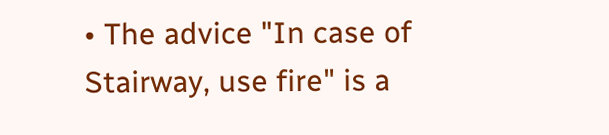• The advice "In case of Stairway, use fire" is a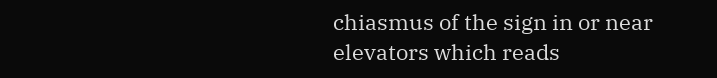chiasmus of the sign in or near elevators which reads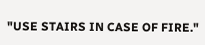"USE STAIRS IN CASE OF FIRE."